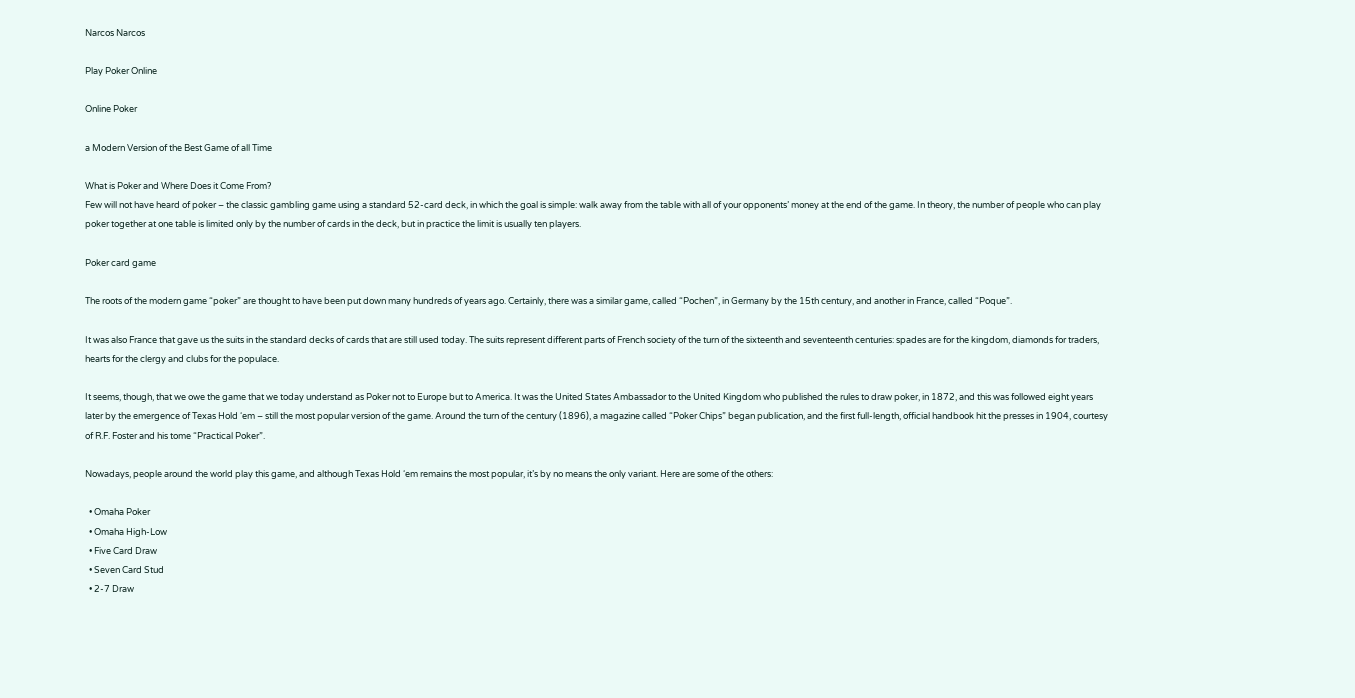Narcos Narcos

Play Poker Online

Online Poker

a Modern Version of the Best Game of all Time

What is Poker and Where Does it Come From?
Few will not have heard of poker – the classic gambling game using a standard 52-card deck, in which the goal is simple: walk away from the table with all of your opponents’ money at the end of the game. In theory, the number of people who can play poker together at one table is limited only by the number of cards in the deck, but in practice the limit is usually ten players.

Poker card game

The roots of the modern game “poker” are thought to have been put down many hundreds of years ago. Certainly, there was a similar game, called “Pochen”, in Germany by the 15th century, and another in France, called “Poque”.

It was also France that gave us the suits in the standard decks of cards that are still used today. The suits represent different parts of French society of the turn of the sixteenth and seventeenth centuries: spades are for the kingdom, diamonds for traders, hearts for the clergy and clubs for the populace.

It seems, though, that we owe the game that we today understand as Poker not to Europe but to America. It was the United States Ambassador to the United Kingdom who published the rules to draw poker, in 1872, and this was followed eight years later by the emergence of Texas Hold ‘em – still the most popular version of the game. Around the turn of the century (1896), a magazine called “Poker Chips” began publication, and the first full-length, official handbook hit the presses in 1904, courtesy of R.F. Foster and his tome “Practical Poker”.

Nowadays, people around the world play this game, and although Texas Hold ‘em remains the most popular, it’s by no means the only variant. Here are some of the others:

  • Omaha Poker
  • Omaha High-Low
  • Five Card Draw
  • Seven Card Stud
  • 2-7 Draw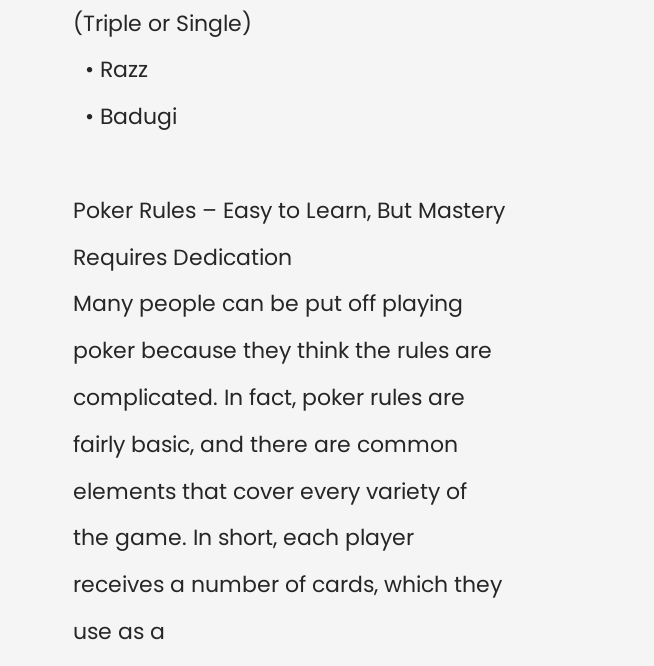(Triple or Single)
  • Razz
  • Badugi

Poker Rules – Easy to Learn, But Mastery Requires Dedication
Many people can be put off playing poker because they think the rules are complicated. In fact, poker rules are fairly basic, and there are common elements that cover every variety of the game. In short, each player receives a number of cards, which they use as a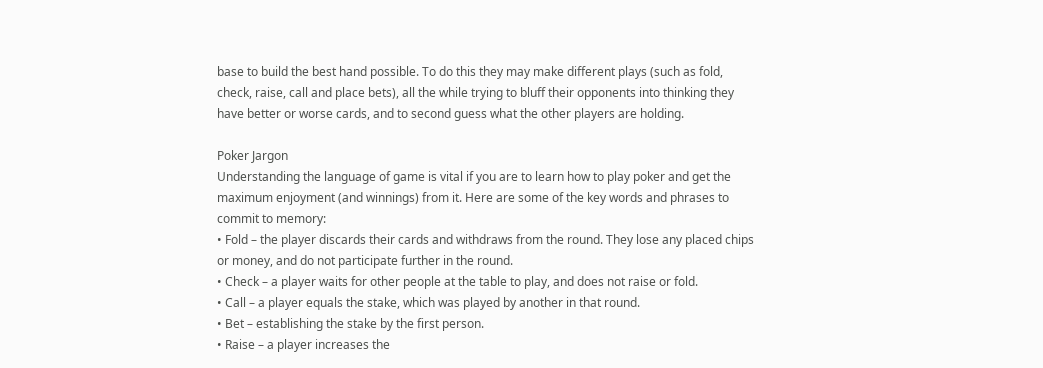base to build the best hand possible. To do this they may make different plays (such as fold, check, raise, call and place bets), all the while trying to bluff their opponents into thinking they have better or worse cards, and to second guess what the other players are holding.

Poker Jargon
Understanding the language of game is vital if you are to learn how to play poker and get the maximum enjoyment (and winnings) from it. Here are some of the key words and phrases to commit to memory:
• Fold – the player discards their cards and withdraws from the round. They lose any placed chips or money, and do not participate further in the round.
• Check – a player waits for other people at the table to play, and does not raise or fold.
• Call – a player equals the stake, which was played by another in that round.
• Bet – establishing the stake by the first person.
• Raise – a player increases the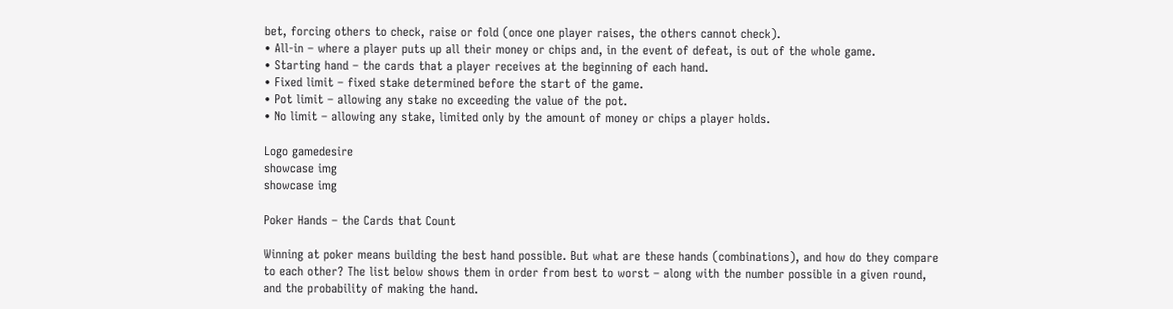bet, forcing others to check, raise or fold (once one player raises, the others cannot check).
• All-in – where a player puts up all their money or chips and, in the event of defeat, is out of the whole game.
• Starting hand – the cards that a player receives at the beginning of each hand.
• Fixed limit – fixed stake determined before the start of the game.
• Pot limit – allowing any stake no exceeding the value of the pot.
• No limit – allowing any stake, limited only by the amount of money or chips a player holds.

Logo gamedesire
showcase img
showcase img

Poker Hands – the Cards that Count

Winning at poker means building the best hand possible. But what are these hands (combinations), and how do they compare to each other? The list below shows them in order from best to worst – along with the number possible in a given round, and the probability of making the hand.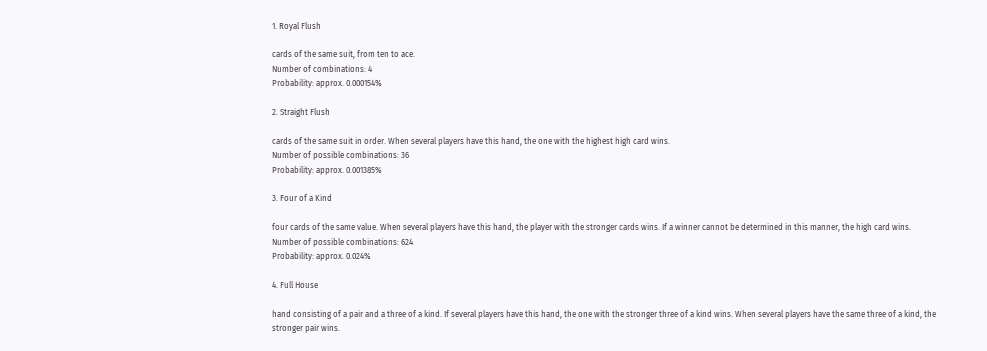1. Royal Flush

cards of the same suit, from ten to ace.
Number of combinations: 4
Probability: approx. 0.000154%

2. Straight Flush

cards of the same suit in order. When several players have this hand, the one with the highest high card wins.
Number of possible combinations: 36
Probability: approx. 0.001385%

3. Four of a Kind

four cards of the same value. When several players have this hand, the player with the stronger cards wins. If a winner cannot be determined in this manner, the high card wins.
Number of possible combinations: 624
Probability: approx. 0.024%

4. Full House

hand consisting of a pair and a three of a kind. If several players have this hand, the one with the stronger three of a kind wins. When several players have the same three of a kind, the stronger pair wins.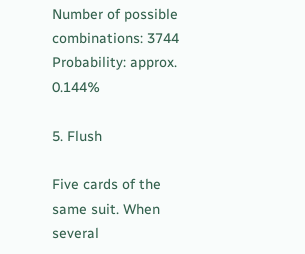Number of possible combinations: 3744
Probability: approx. 0.144%

5. Flush

Five cards of the same suit. When several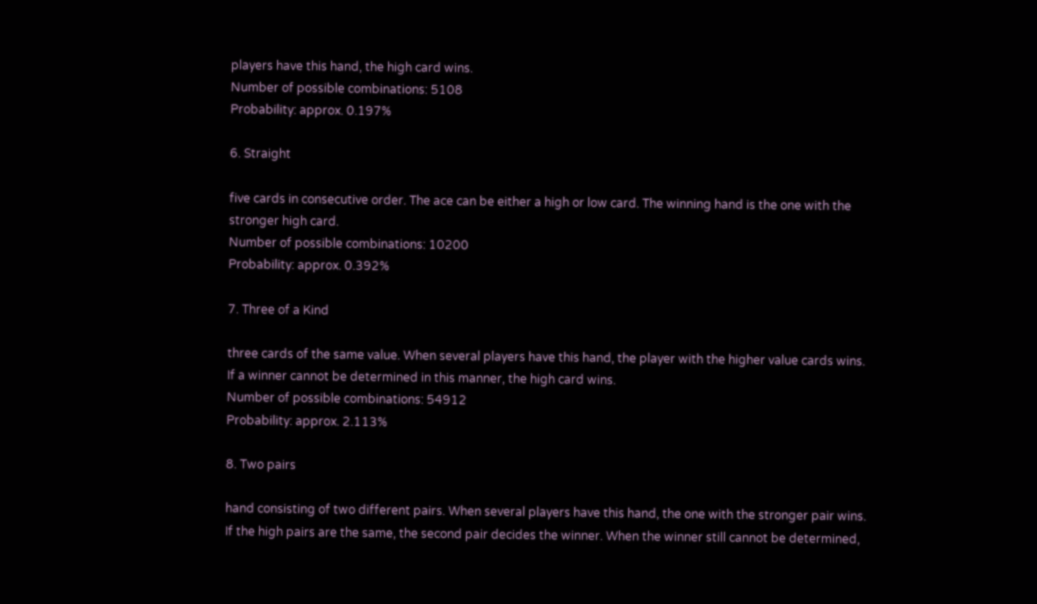players have this hand, the high card wins.
Number of possible combinations: 5108
Probability: approx. 0.197%

6. Straight

five cards in consecutive order. The ace can be either a high or low card. The winning hand is the one with the stronger high card.
Number of possible combinations: 10200
Probability: approx. 0.392%

7. Three of a Kind

three cards of the same value. When several players have this hand, the player with the higher value cards wins. If a winner cannot be determined in this manner, the high card wins.
Number of possible combinations: 54912
Probability: approx. 2.113%

8. Two pairs

hand consisting of two different pairs. When several players have this hand, the one with the stronger pair wins. If the high pairs are the same, the second pair decides the winner. When the winner still cannot be determined,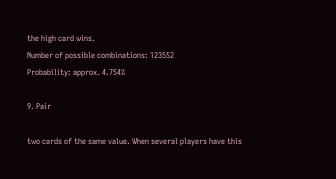the high card wins.
Number of possible combinations: 123552
Probability: approx. 4.754%

9. Pair

two cards of the same value. When several players have this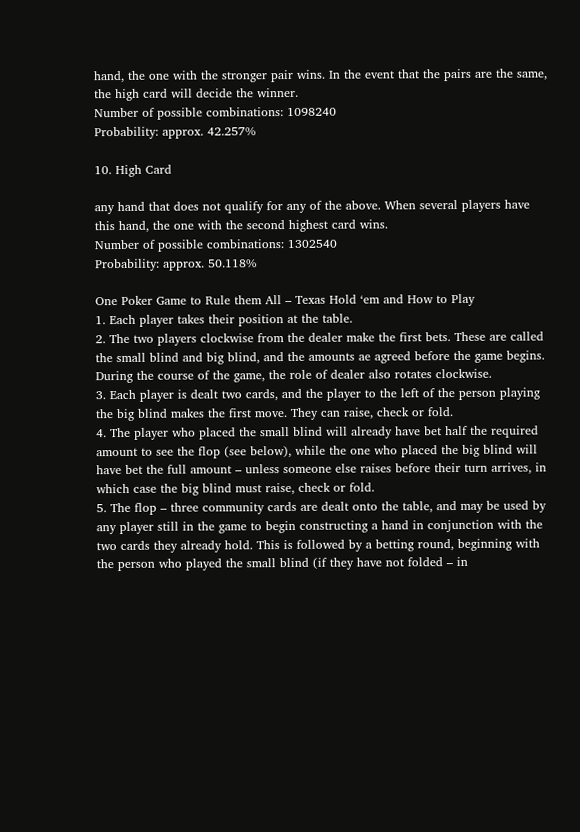hand, the one with the stronger pair wins. In the event that the pairs are the same, the high card will decide the winner.
Number of possible combinations: 1098240
Probability: approx. 42.257%

10. High Card

any hand that does not qualify for any of the above. When several players have this hand, the one with the second highest card wins.
Number of possible combinations: 1302540
Probability: approx. 50.118%

One Poker Game to Rule them All – Texas Hold ‘em and How to Play
1. Each player takes their position at the table.
2. The two players clockwise from the dealer make the first bets. These are called the small blind and big blind, and the amounts ae agreed before the game begins. During the course of the game, the role of dealer also rotates clockwise.
3. Each player is dealt two cards, and the player to the left of the person playing the big blind makes the first move. They can raise, check or fold.
4. The player who placed the small blind will already have bet half the required amount to see the flop (see below), while the one who placed the big blind will have bet the full amount – unless someone else raises before their turn arrives, in which case the big blind must raise, check or fold.
5. The flop – three community cards are dealt onto the table, and may be used by any player still in the game to begin constructing a hand in conjunction with the two cards they already hold. This is followed by a betting round, beginning with the person who played the small blind (if they have not folded – in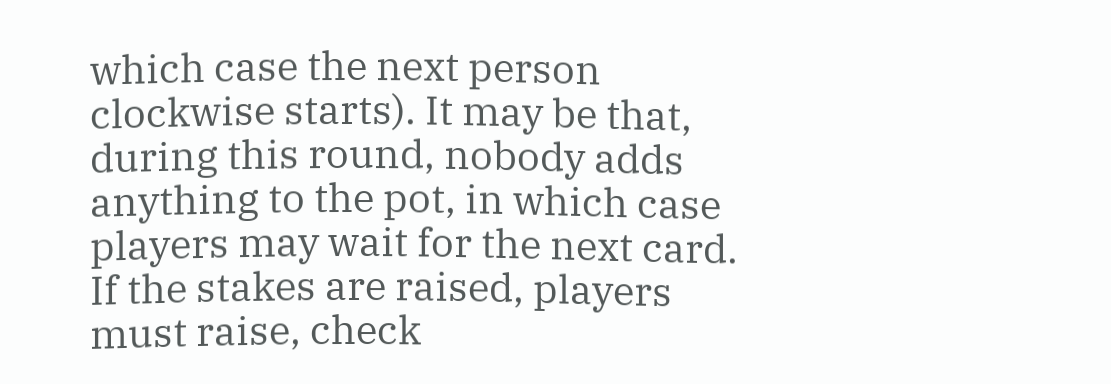which case the next person clockwise starts). It may be that, during this round, nobody adds anything to the pot, in which case players may wait for the next card. If the stakes are raised, players must raise, check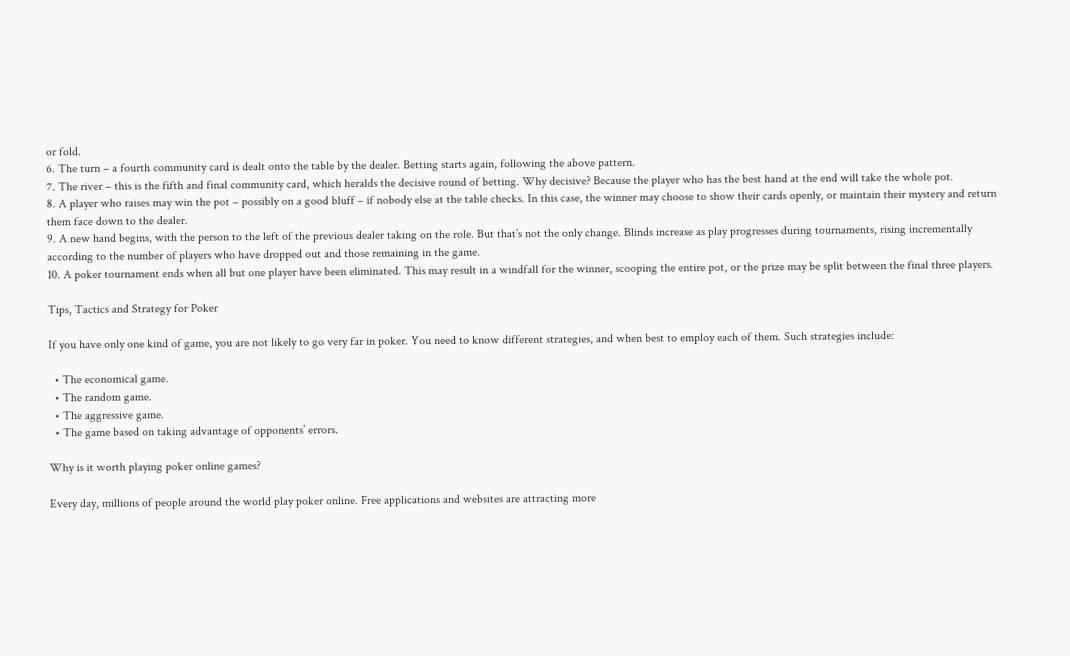or fold.
6. The turn – a fourth community card is dealt onto the table by the dealer. Betting starts again, following the above pattern.
7. The river – this is the fifth and final community card, which heralds the decisive round of betting. Why decisive? Because the player who has the best hand at the end will take the whole pot.
8. A player who raises may win the pot – possibly on a good bluff – if nobody else at the table checks. In this case, the winner may choose to show their cards openly, or maintain their mystery and return them face down to the dealer.
9. A new hand begins, with the person to the left of the previous dealer taking on the role. But that’s not the only change. Blinds increase as play progresses during tournaments, rising incrementally according to the number of players who have dropped out and those remaining in the game.
10. A poker tournament ends when all but one player have been eliminated. This may result in a windfall for the winner, scooping the entire pot, or the prize may be split between the final three players.

Tips, Tactics and Strategy for Poker

If you have only one kind of game, you are not likely to go very far in poker. You need to know different strategies, and when best to employ each of them. Such strategies include:

  • The economical game.
  • The random game.
  • The aggressive game.
  • The game based on taking advantage of opponents’ errors.

Why is it worth playing poker online games?

Every day, millions of people around the world play poker online. Free applications and websites are attracting more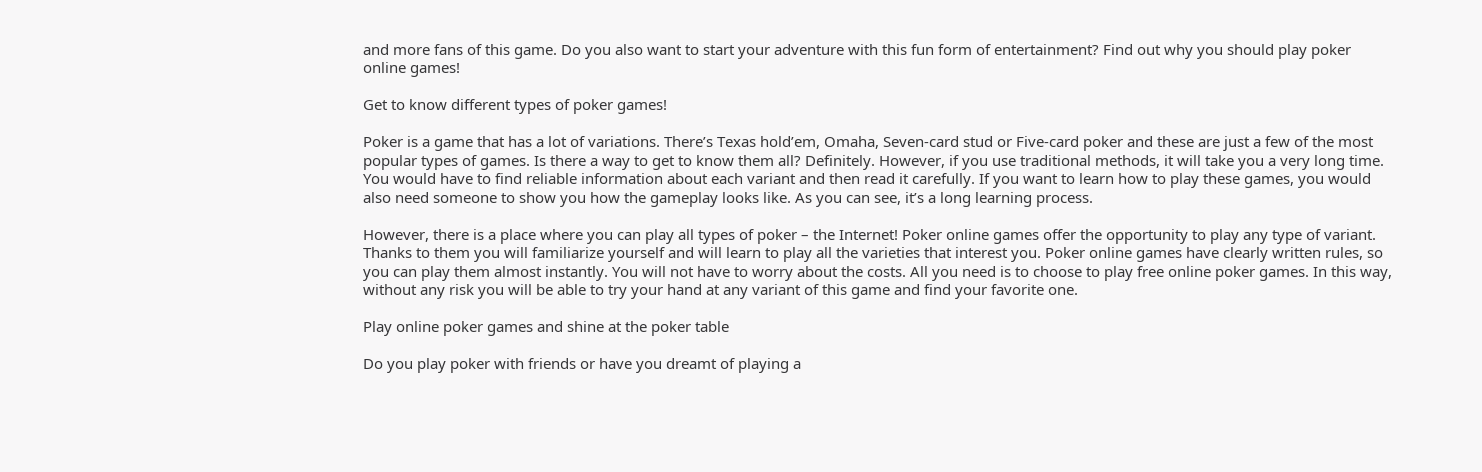and more fans of this game. Do you also want to start your adventure with this fun form of entertainment? Find out why you should play poker online games!

Get to know different types of poker games!

Poker is a game that has a lot of variations. There’s Texas hold’em, Omaha, Seven-card stud or Five-card poker and these are just a few of the most popular types of games. Is there a way to get to know them all? Definitely. However, if you use traditional methods, it will take you a very long time. You would have to find reliable information about each variant and then read it carefully. If you want to learn how to play these games, you would also need someone to show you how the gameplay looks like. As you can see, it’s a long learning process.

However, there is a place where you can play all types of poker – the Internet! Poker online games offer the opportunity to play any type of variant. Thanks to them you will familiarize yourself and will learn to play all the varieties that interest you. Poker online games have clearly written rules, so you can play them almost instantly. You will not have to worry about the costs. All you need is to choose to play free online poker games. In this way, without any risk you will be able to try your hand at any variant of this game and find your favorite one.

Play online poker games and shine at the poker table

Do you play poker with friends or have you dreamt of playing a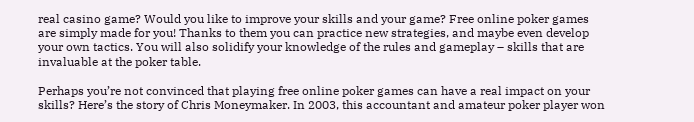real casino game? Would you like to improve your skills and your game? Free online poker games are simply made for you! Thanks to them you can practice new strategies, and maybe even develop your own tactics. You will also solidify your knowledge of the rules and gameplay – skills that are invaluable at the poker table.

Perhaps you’re not convinced that playing free online poker games can have a real impact on your skills? Here’s the story of Chris Moneymaker. In 2003, this accountant and amateur poker player won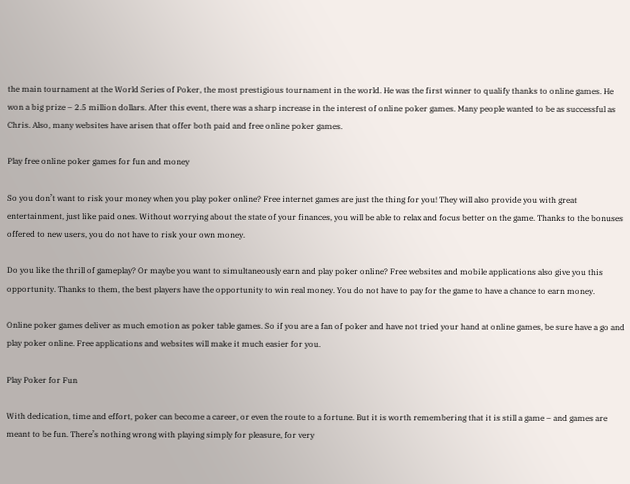the main tournament at the World Series of Poker, the most prestigious tournament in the world. He was the first winner to qualify thanks to online games. He won a big prize – 2.5 million dollars. After this event, there was a sharp increase in the interest of online poker games. Many people wanted to be as successful as Chris. Also, many websites have arisen that offer both paid and free online poker games.

Play free online poker games for fun and money

So you don’t want to risk your money when you play poker online? Free internet games are just the thing for you! They will also provide you with great entertainment, just like paid ones. Without worrying about the state of your finances, you will be able to relax and focus better on the game. Thanks to the bonuses offered to new users, you do not have to risk your own money.

Do you like the thrill of gameplay? Or maybe you want to simultaneously earn and play poker online? Free websites and mobile applications also give you this opportunity. Thanks to them, the best players have the opportunity to win real money. You do not have to pay for the game to have a chance to earn money.

Online poker games deliver as much emotion as poker table games. So if you are a fan of poker and have not tried your hand at online games, be sure have a go and play poker online. Free applications and websites will make it much easier for you.

Play Poker for Fun

With dedication, time and effort, poker can become a career, or even the route to a fortune. But it is worth remembering that it is still a game – and games are meant to be fun. There’s nothing wrong with playing simply for pleasure, for very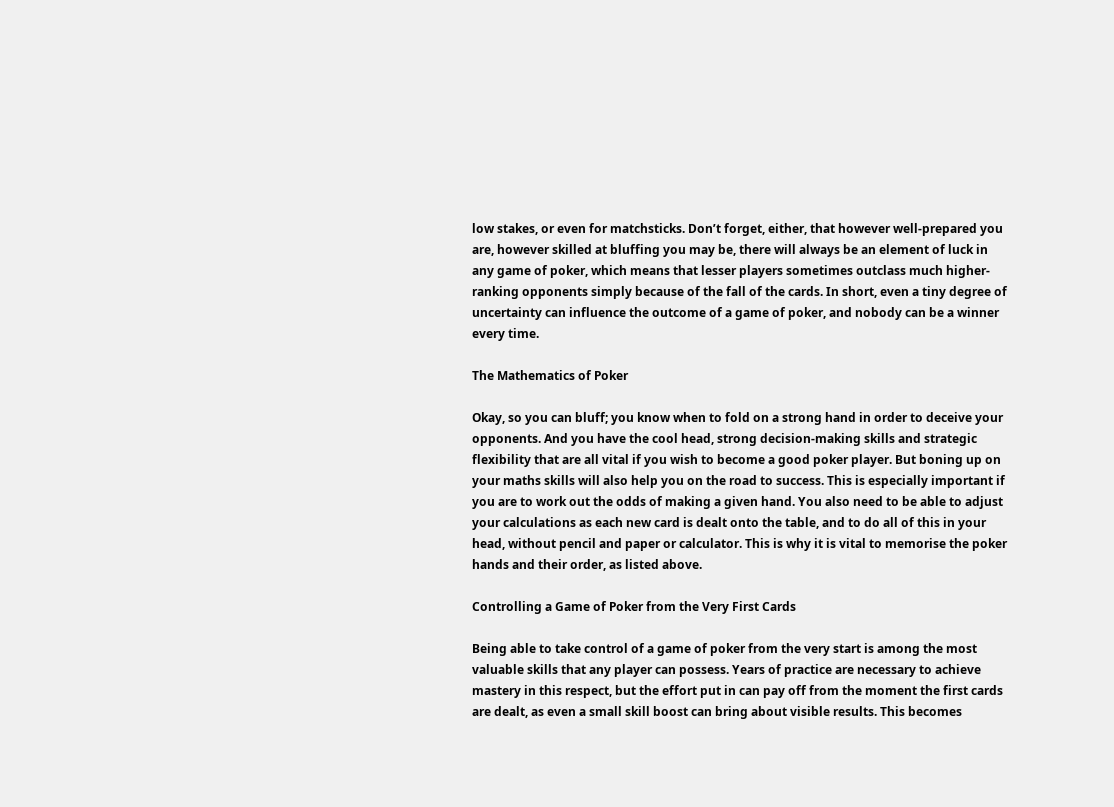low stakes, or even for matchsticks. Don’t forget, either, that however well-prepared you are, however skilled at bluffing you may be, there will always be an element of luck in any game of poker, which means that lesser players sometimes outclass much higher-ranking opponents simply because of the fall of the cards. In short, even a tiny degree of uncertainty can influence the outcome of a game of poker, and nobody can be a winner every time.

The Mathematics of Poker

Okay, so you can bluff; you know when to fold on a strong hand in order to deceive your opponents. And you have the cool head, strong decision-making skills and strategic flexibility that are all vital if you wish to become a good poker player. But boning up on your maths skills will also help you on the road to success. This is especially important if you are to work out the odds of making a given hand. You also need to be able to adjust your calculations as each new card is dealt onto the table, and to do all of this in your head, without pencil and paper or calculator. This is why it is vital to memorise the poker hands and their order, as listed above.

Controlling a Game of Poker from the Very First Cards

Being able to take control of a game of poker from the very start is among the most valuable skills that any player can possess. Years of practice are necessary to achieve mastery in this respect, but the effort put in can pay off from the moment the first cards are dealt, as even a small skill boost can bring about visible results. This becomes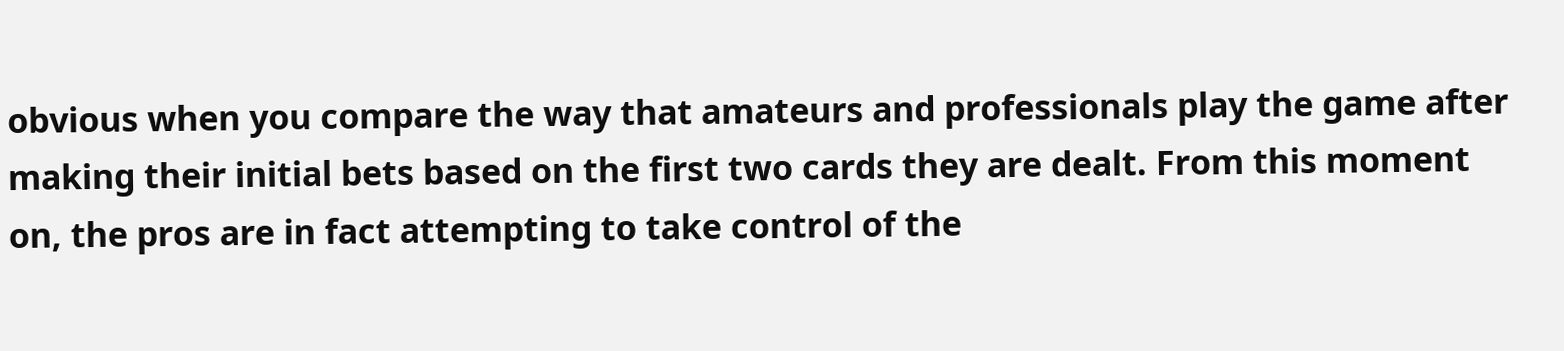obvious when you compare the way that amateurs and professionals play the game after making their initial bets based on the first two cards they are dealt. From this moment on, the pros are in fact attempting to take control of the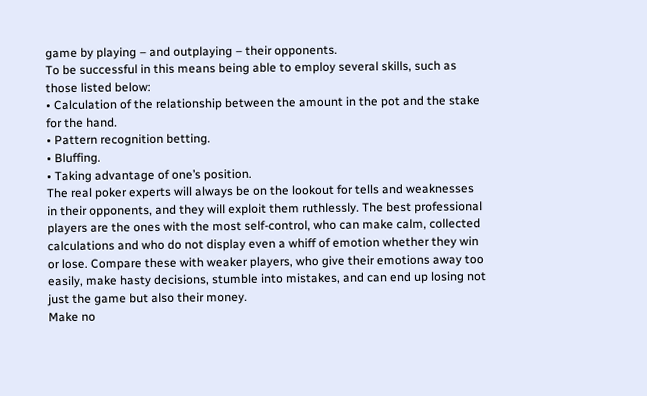game by playing – and outplaying – their opponents.
To be successful in this means being able to employ several skills, such as those listed below:
• Calculation of the relationship between the amount in the pot and the stake for the hand.
• Pattern recognition betting.
• Bluffing.
• Taking advantage of one’s position.
The real poker experts will always be on the lookout for tells and weaknesses in their opponents, and they will exploit them ruthlessly. The best professional players are the ones with the most self-control, who can make calm, collected calculations and who do not display even a whiff of emotion whether they win or lose. Compare these with weaker players, who give their emotions away too easily, make hasty decisions, stumble into mistakes, and can end up losing not just the game but also their money.
Make no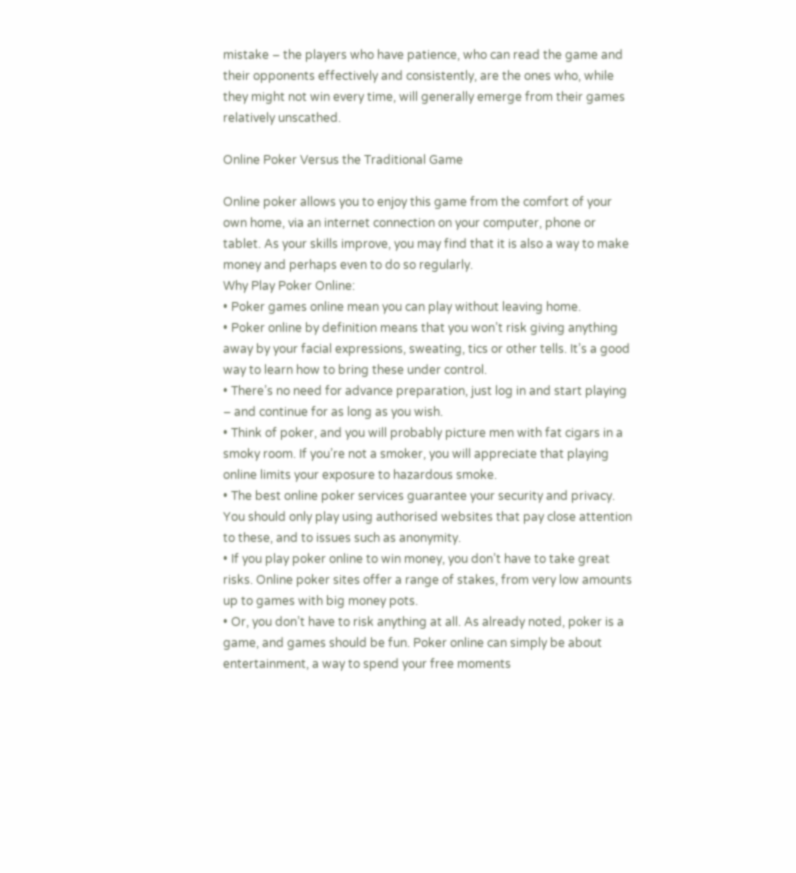mistake – the players who have patience, who can read the game and their opponents effectively and consistently, are the ones who, while they might not win every time, will generally emerge from their games relatively unscathed.

Online Poker Versus the Traditional Game

Online poker allows you to enjoy this game from the comfort of your own home, via an internet connection on your computer, phone or tablet. As your skills improve, you may find that it is also a way to make money and perhaps even to do so regularly.
Why Play Poker Online:
• Poker games online mean you can play without leaving home.
• Poker online by definition means that you won’t risk giving anything away by your facial expressions, sweating, tics or other tells. It’s a good way to learn how to bring these under control.
• There’s no need for advance preparation, just log in and start playing – and continue for as long as you wish.
• Think of poker, and you will probably picture men with fat cigars in a smoky room. If you’re not a smoker, you will appreciate that playing online limits your exposure to hazardous smoke.
• The best online poker services guarantee your security and privacy. You should only play using authorised websites that pay close attention to these, and to issues such as anonymity.
• If you play poker online to win money, you don’t have to take great risks. Online poker sites offer a range of stakes, from very low amounts up to games with big money pots.
• Or, you don’t have to risk anything at all. As already noted, poker is a game, and games should be fun. Poker online can simply be about entertainment, a way to spend your free moments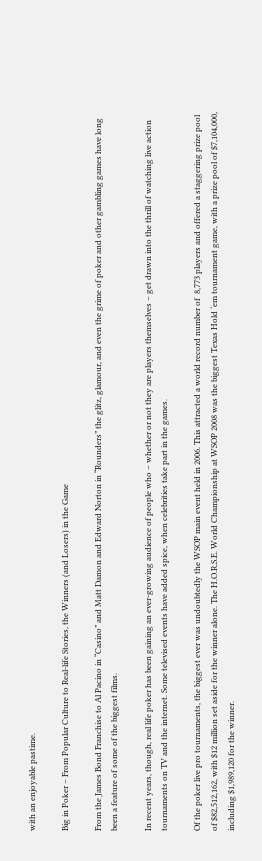with an enjoyable pastime.

Big in Poker – From Popular Culture to Real-life Stories, the Winners (and Losers) in the Game

From the James Bond Franchise to Al Pacino in “Casino” and Matt Damon and Edward Norton in “Rounders” the glitz, glamour, and even the grime of poker and other gambling games have long been a feature of some of the biggest films.

In recent years, though, real life poker has been gaining an ever-growing audience of people who – whether or not they are players themselves – get drawn into the thrill of watching live action tournaments on TV and the internet. Some televised events have added spice, when celebrities take part in the games.

Of the poker live pro tournaments, the biggest ever was undoubtedly the WSOP main event held in 2006. This attracted a world record number of  8,773 players and offered a staggering prize pool of $82,512,162, with $12 million set aside for the winner alone. The H.O.R.S.E. World Championship at WSOP 2008 was the biggest Texas Hold ‘em tournament game, with a prize pool of $7,104,000, including $1,989,120 for the winner.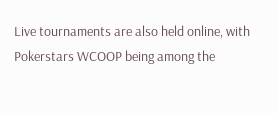Live tournaments are also held online, with Pokerstars WCOOP being among the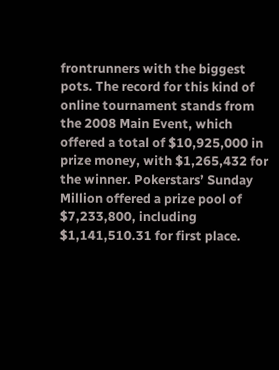frontrunners with the biggest pots. The record for this kind of online tournament stands from the 2008 Main Event, which offered a total of $10,925,000 in prize money, with $1,265,432 for the winner. Pokerstars’ Sunday Million offered a prize pool of $7,233,800, including $1,141,510.31 for first place.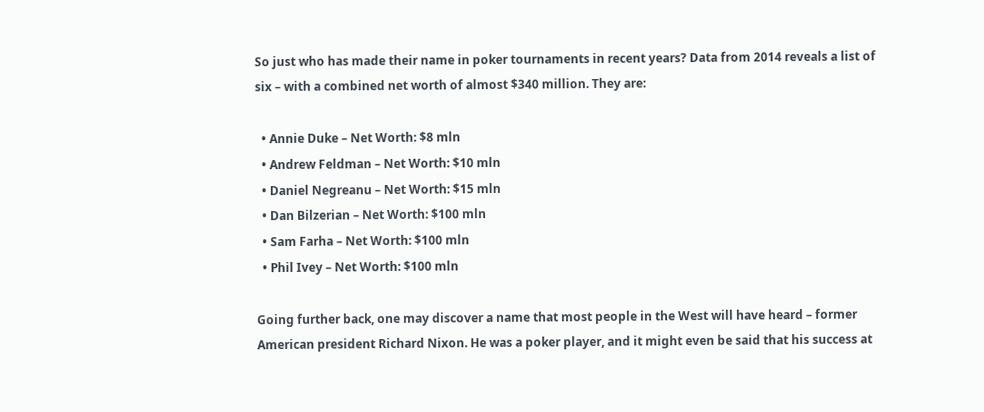So just who has made their name in poker tournaments in recent years? Data from 2014 reveals a list of six – with a combined net worth of almost $340 million. They are:

  • Annie Duke – Net Worth: $8 mln
  • Andrew Feldman – Net Worth: $10 mln
  • Daniel Negreanu – Net Worth: $15 mln
  • Dan Bilzerian – Net Worth: $100 mln
  • Sam Farha – Net Worth: $100 mln
  • Phil Ivey – Net Worth: $100 mln

Going further back, one may discover a name that most people in the West will have heard – former American president Richard Nixon. He was a poker player, and it might even be said that his success at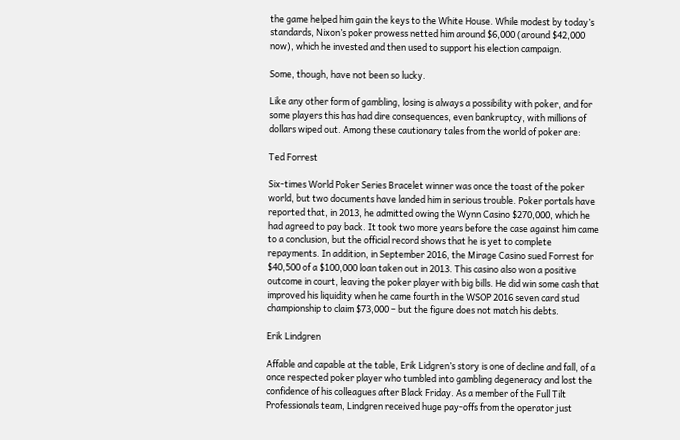the game helped him gain the keys to the White House. While modest by today’s standards, Nixon’s poker prowess netted him around $6,000 (around $42,000 now), which he invested and then used to support his election campaign.

Some, though, have not been so lucky.

Like any other form of gambling, losing is always a possibility with poker, and for some players this has had dire consequences, even bankruptcy, with millions of dollars wiped out. Among these cautionary tales from the world of poker are:

Ted Forrest

Six-times World Poker Series Bracelet winner was once the toast of the poker world, but two documents have landed him in serious trouble. Poker portals have reported that, in 2013, he admitted owing the Wynn Casino $270,000, which he had agreed to pay back. It took two more years before the case against him came to a conclusion, but the official record shows that he is yet to complete repayments. In addition, in September 2016, the Mirage Casino sued Forrest for $40,500 of a $100,000 loan taken out in 2013. This casino also won a positive outcome in court, leaving the poker player with big bills. He did win some cash that improved his liquidity when he came fourth in the WSOP 2016 seven card stud championship to claim $73,000 – but the figure does not match his debts.

Erik Lindgren

Affable and capable at the table, Erik Lidgren’s story is one of decline and fall, of a once respected poker player who tumbled into gambling degeneracy and lost the confidence of his colleagues after Black Friday. As a member of the Full Tilt Professionals team, Lindgren received huge pay-offs from the operator just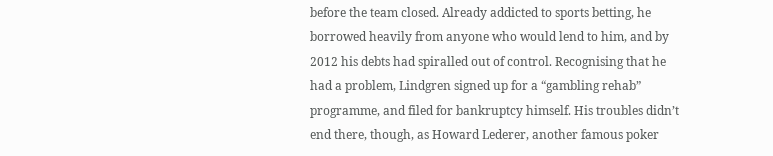before the team closed. Already addicted to sports betting, he borrowed heavily from anyone who would lend to him, and by 2012 his debts had spiralled out of control. Recognising that he had a problem, Lindgren signed up for a “gambling rehab” programme, and filed for bankruptcy himself. His troubles didn’t end there, though, as Howard Lederer, another famous poker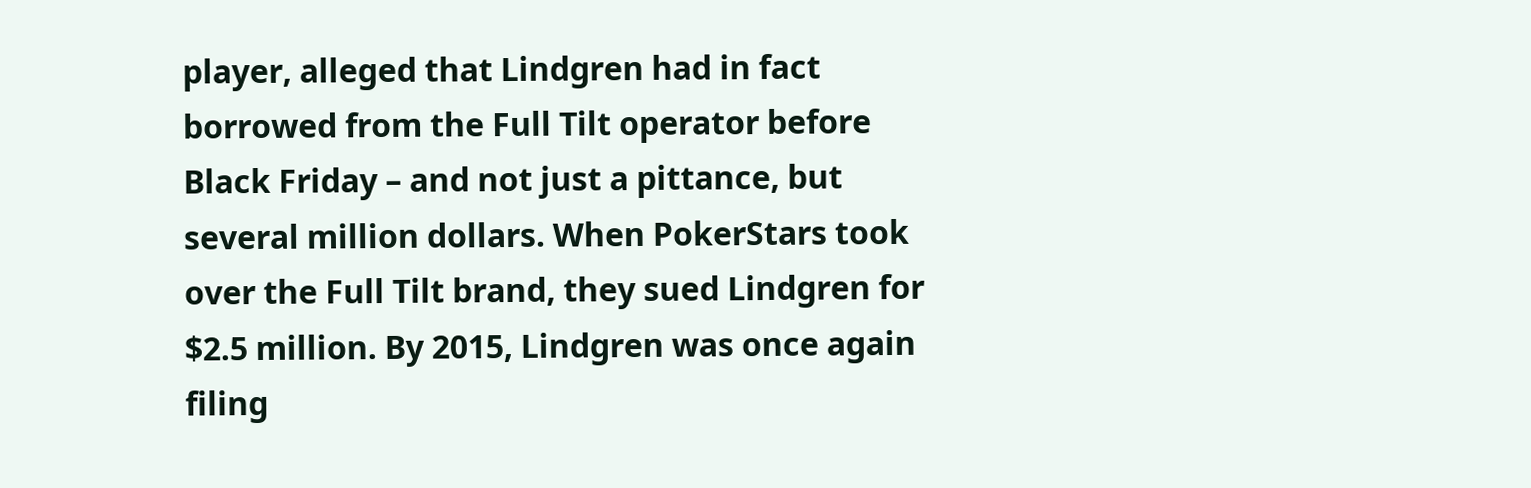player, alleged that Lindgren had in fact borrowed from the Full Tilt operator before Black Friday – and not just a pittance, but several million dollars. When PokerStars took over the Full Tilt brand, they sued Lindgren for $2.5 million. By 2015, Lindgren was once again filing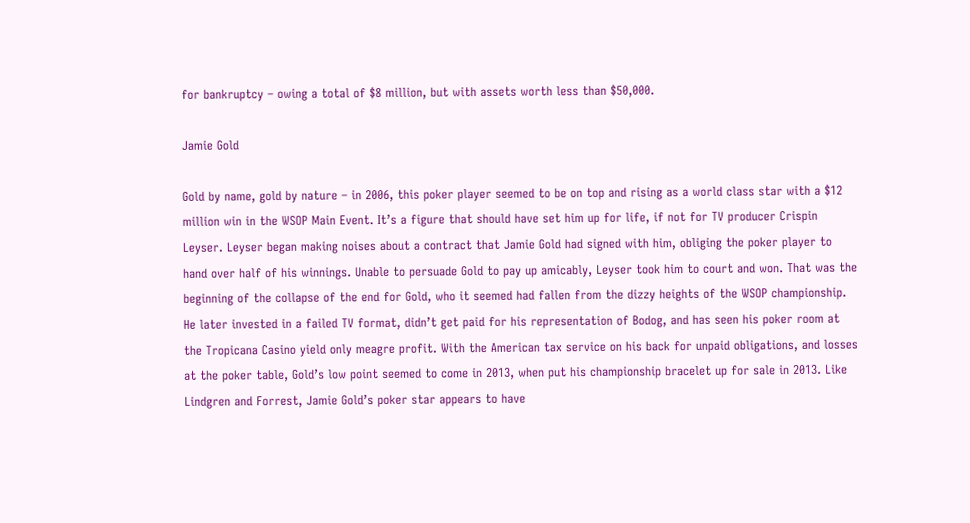for bankruptcy – owing a total of $8 million, but with assets worth less than $50,000.

Jamie Gold

Gold by name, gold by nature – in 2006, this poker player seemed to be on top and rising as a world class star with a $12 million win in the WSOP Main Event. It’s a figure that should have set him up for life, if not for TV producer Crispin Leyser. Leyser began making noises about a contract that Jamie Gold had signed with him, obliging the poker player to hand over half of his winnings. Unable to persuade Gold to pay up amicably, Leyser took him to court and won. That was the beginning of the collapse of the end for Gold, who it seemed had fallen from the dizzy heights of the WSOP championship. He later invested in a failed TV format, didn’t get paid for his representation of Bodog, and has seen his poker room at the Tropicana Casino yield only meagre profit. With the American tax service on his back for unpaid obligations, and losses at the poker table, Gold’s low point seemed to come in 2013, when put his championship bracelet up for sale in 2013. Like Lindgren and Forrest, Jamie Gold’s poker star appears to have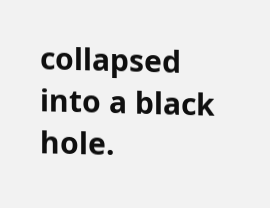collapsed into a black hole.